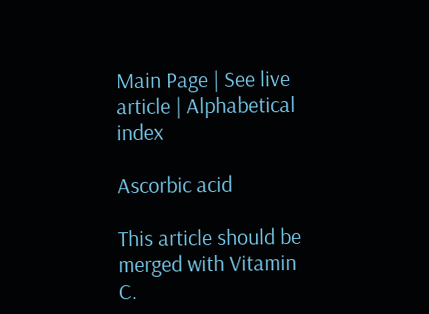Main Page | See live article | Alphabetical index

Ascorbic acid

This article should be merged with Vitamin C.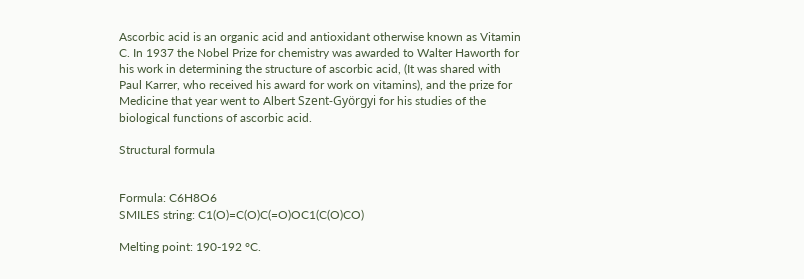Ascorbic acid is an organic acid and antioxidant otherwise known as Vitamin C. In 1937 the Nobel Prize for chemistry was awarded to Walter Haworth for his work in determining the structure of ascorbic acid, (It was shared with Paul Karrer, who received his award for work on vitamins), and the prize for Medicine that year went to Albert Szent-Györgyi for his studies of the biological functions of ascorbic acid.

Structural formula


Formula: C6H8O6
SMILES string: C1(O)=C(O)C(=O)OC1(C(O)CO)

Melting point: 190-192 °C.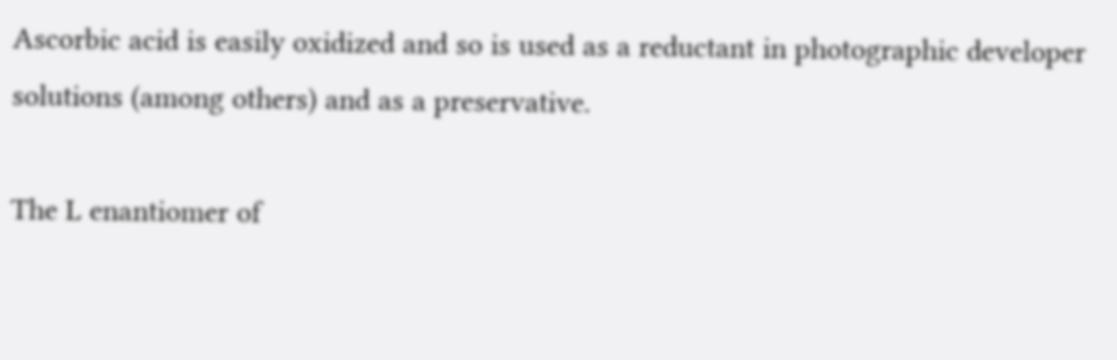Ascorbic acid is easily oxidized and so is used as a reductant in photographic developer solutions (among others) and as a preservative.

The L enantiomer of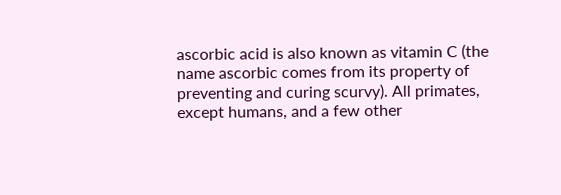ascorbic acid is also known as vitamin C (the name ascorbic comes from its property of preventing and curing scurvy). All primates, except humans, and a few other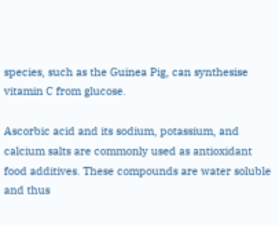species, such as the Guinea Pig, can synthesise vitamin C from glucose.

Ascorbic acid and its sodium, potassium, and calcium salts are commonly used as antioxidant food additives. These compounds are water soluble and thus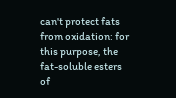can't protect fats from oxidation: for this purpose, the fat-soluble esters of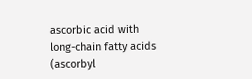ascorbic acid with long-chain fatty acids (ascorbyl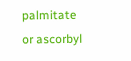palmitate or ascorbyl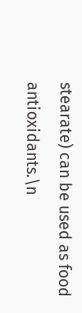stearate) can be used as food antioxidants.\n